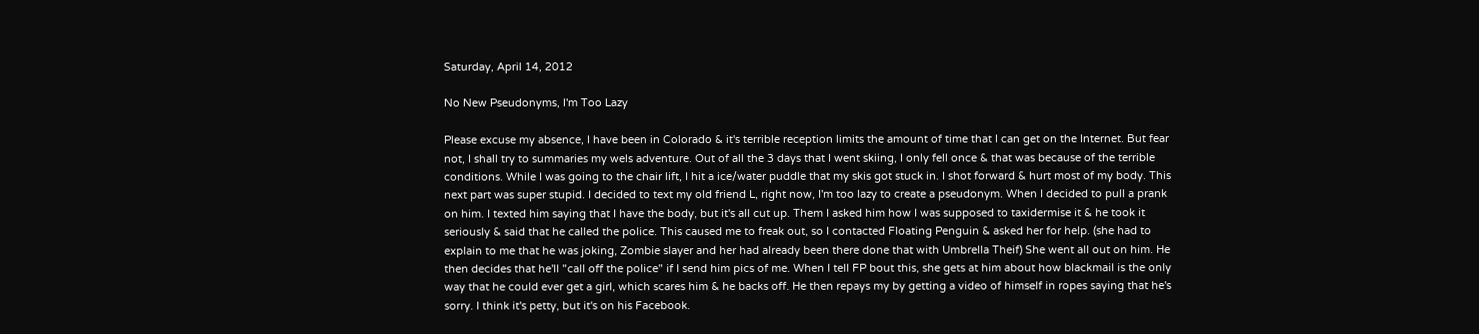Saturday, April 14, 2012

No New Pseudonyms, I'm Too Lazy

Please excuse my absence, I have been in Colorado & it's terrible reception limits the amount of time that I can get on the Internet. But fear not, I shall try to summaries my wels adventure. Out of all the 3 days that I went skiing, I only fell once & that was because of the terrible conditions. While I was going to the chair lift, I hit a ice/water puddle that my skis got stuck in. I shot forward & hurt most of my body. This next part was super stupid. I decided to text my old friend L, right now, I'm too lazy to create a pseudonym. When I decided to pull a prank on him. I texted him saying that I have the body, but it's all cut up. Them I asked him how I was supposed to taxidermise it & he took it seriously & said that he called the police. This caused me to freak out, so I contacted Floating Penguin & asked her for help. (she had to explain to me that he was joking, Zombie slayer and her had already been there done that with Umbrella Theif) She went all out on him. He then decides that he'll "call off the police" if I send him pics of me. When I tell FP bout this, she gets at him about how blackmail is the only way that he could ever get a girl, which scares him & he backs off. He then repays my by getting a video of himself in ropes saying that he's sorry. I think it's petty, but it's on his Facebook.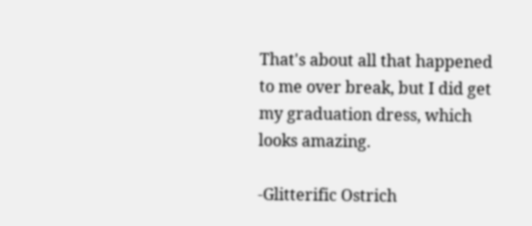That's about all that happened to me over break, but I did get my graduation dress, which looks amazing.

-Glitterific Ostrich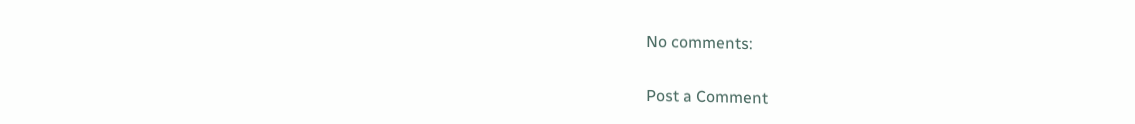No comments:

Post a Comment